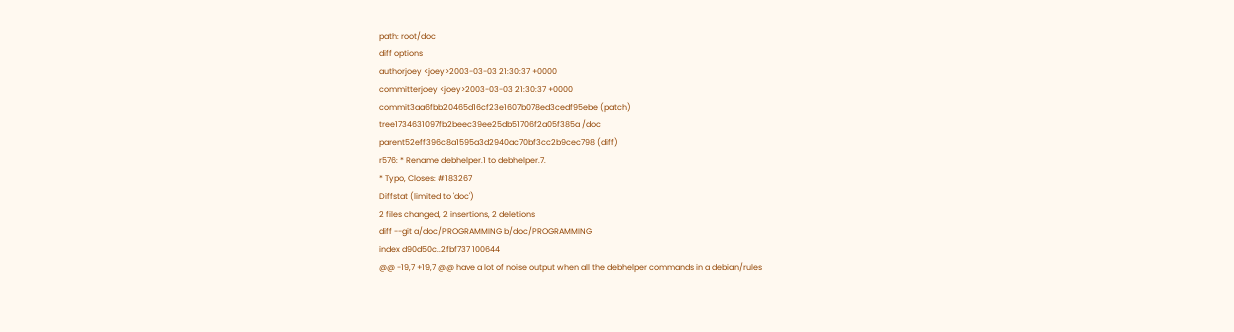path: root/doc
diff options
authorjoey <joey>2003-03-03 21:30:37 +0000
committerjoey <joey>2003-03-03 21:30:37 +0000
commit3aa6fbb20465d16cf23e1607b078ed3cedf95ebe (patch)
tree1734631097fb2beec39ee25db51706f2a05f385a /doc
parent52eff396c8a1595a3d2940ac70bf3cc2b9cec798 (diff)
r576: * Rename debhelper.1 to debhelper.7.
* Typo, Closes: #183267
Diffstat (limited to 'doc')
2 files changed, 2 insertions, 2 deletions
diff --git a/doc/PROGRAMMING b/doc/PROGRAMMING
index d90d50c..2fbf737 100644
@@ -19,7 +19,7 @@ have a lot of noise output when all the debhelper commands in a debian/rules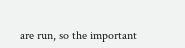are run, so the important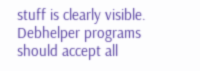stuff is clearly visible.
Debhelper programs should accept all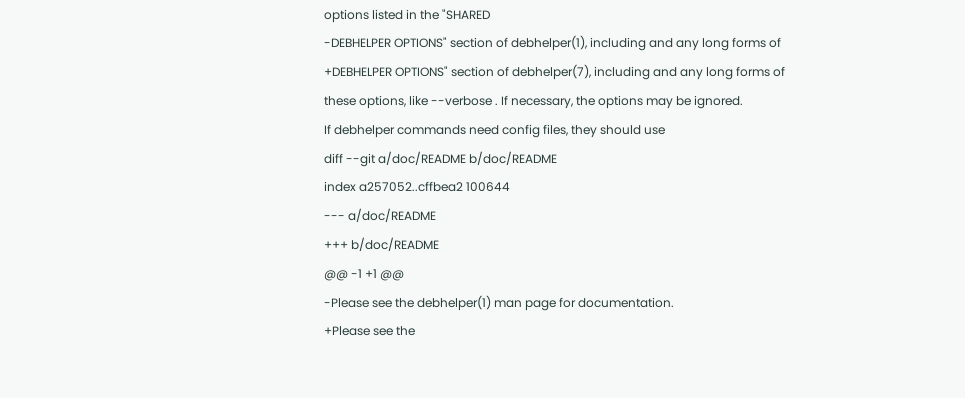options listed in the "SHARED
-DEBHELPER OPTIONS" section of debhelper(1), including and any long forms of
+DEBHELPER OPTIONS" section of debhelper(7), including and any long forms of
these options, like --verbose . If necessary, the options may be ignored.
If debhelper commands need config files, they should use
diff --git a/doc/README b/doc/README
index a257052..cffbea2 100644
--- a/doc/README
+++ b/doc/README
@@ -1 +1 @@
-Please see the debhelper(1) man page for documentation.
+Please see the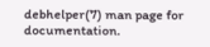debhelper(7) man page for documentation.